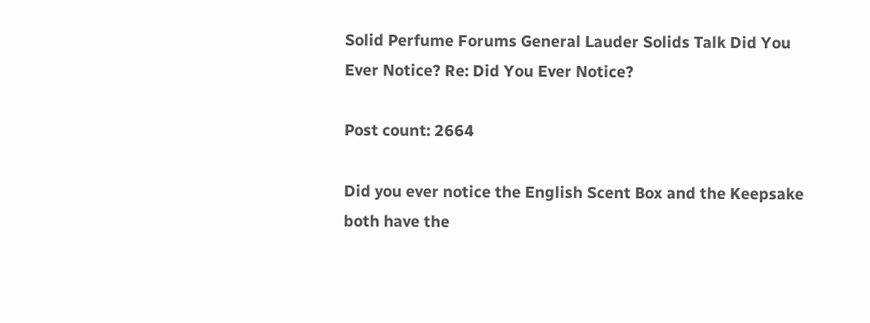Solid Perfume Forums General Lauder Solids Talk Did You Ever Notice? Re: Did You Ever Notice?

Post count: 2664

Did you ever notice the English Scent Box and the Keepsake both have the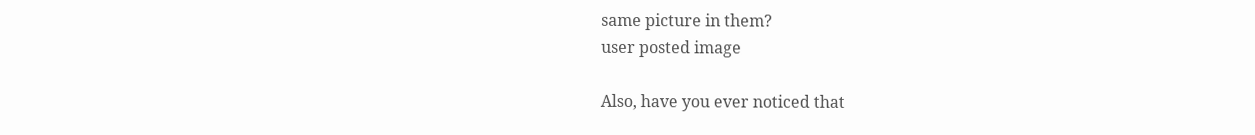same picture in them?
user posted image

Also, have you ever noticed that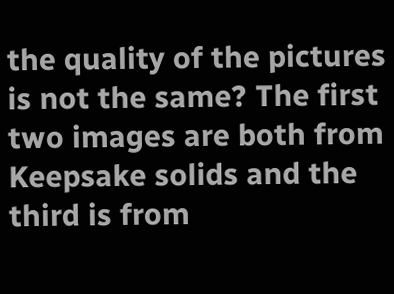the quality of the pictures is not the same? The first two images are both from Keepsake solids and the third is from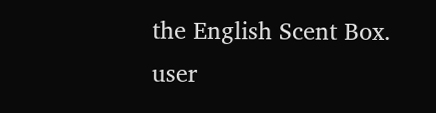the English Scent Box.
user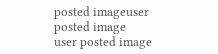posted imageuser posted image
user posted image